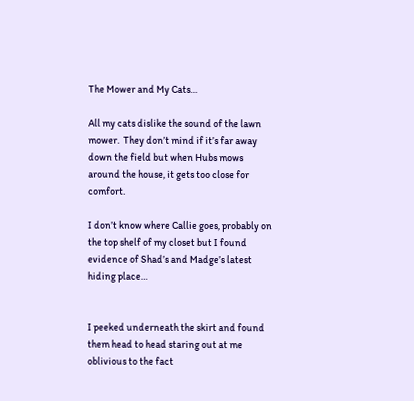The Mower and My Cats…

All my cats dislike the sound of the lawn mower.  They don’t mind if it’s far away down the field but when Hubs mows around the house, it gets too close for comfort.

I don’t know where Callie goes, probably on the top shelf of my closet but I found evidence of Shad’s and Madge’s latest hiding place…


I peeked underneath the skirt and found them head to head staring out at me oblivious to the fact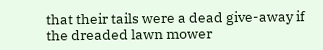that their tails were a dead give-away if the dreaded lawn mower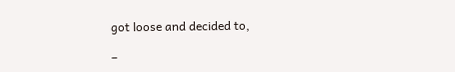got loose and decided to,

–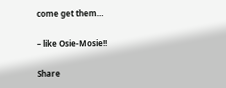come get them…

– like Osie-Mosie!!

Share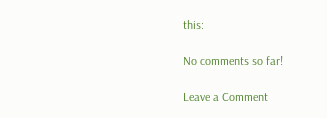this:

No comments so far!

Leave a Comment